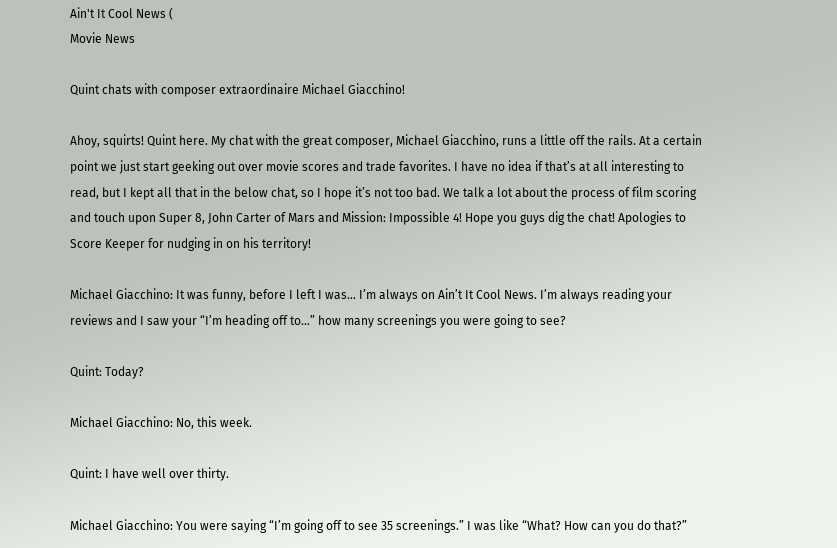Ain't It Cool News (
Movie News

Quint chats with composer extraordinaire Michael Giacchino!

Ahoy, squirts! Quint here. My chat with the great composer, Michael Giacchino, runs a little off the rails. At a certain point we just start geeking out over movie scores and trade favorites. I have no idea if that’s at all interesting to read, but I kept all that in the below chat, so I hope it’s not too bad. We talk a lot about the process of film scoring and touch upon Super 8, John Carter of Mars and Mission: Impossible 4! Hope you guys dig the chat! Apologies to Score Keeper for nudging in on his territory!

Michael Giacchino: It was funny, before I left I was… I’m always on Ain’t It Cool News. I’m always reading your reviews and I saw your “I’m heading off to…” how many screenings you were going to see?

Quint: Today?

Michael Giacchino: No, this week.

Quint: I have well over thirty.

Michael Giacchino: You were saying “I’m going off to see 35 screenings.” I was like “What? How can you do that?”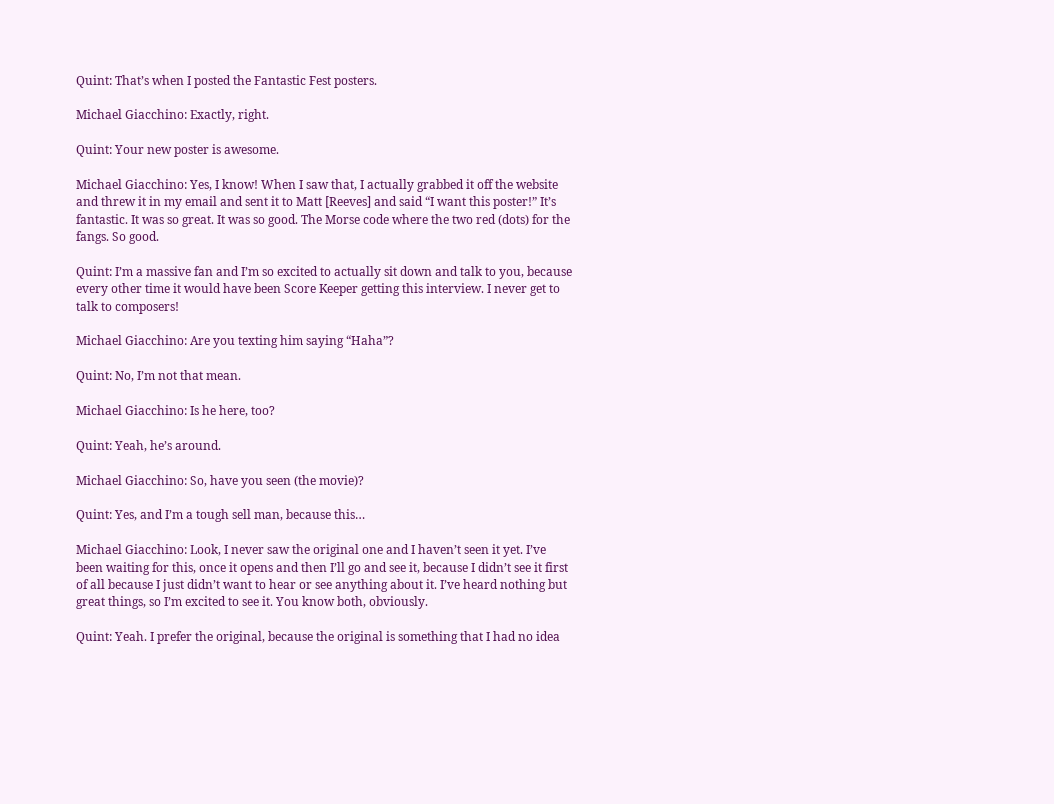Quint: That’s when I posted the Fantastic Fest posters.

Michael Giacchino: Exactly, right.

Quint: Your new poster is awesome.

Michael Giacchino: Yes, I know! When I saw that, I actually grabbed it off the website and threw it in my email and sent it to Matt [Reeves] and said “I want this poster!” It’s fantastic. It was so great. It was so good. The Morse code where the two red (dots) for the fangs. So good.

Quint: I’m a massive fan and I’m so excited to actually sit down and talk to you, because every other time it would have been Score Keeper getting this interview. I never get to talk to composers!

Michael Giacchino: Are you texting him saying “Haha”?

Quint: No, I’m not that mean.

Michael Giacchino: Is he here, too?

Quint: Yeah, he’s around.

Michael Giacchino: So, have you seen (the movie)?

Quint: Yes, and I’m a tough sell man, because this…

Michael Giacchino: Look, I never saw the original one and I haven’t seen it yet. I’ve been waiting for this, once it opens and then I’ll go and see it, because I didn’t see it first of all because I just didn’t want to hear or see anything about it. I’ve heard nothing but great things, so I’m excited to see it. You know both, obviously.

Quint: Yeah. I prefer the original, because the original is something that I had no idea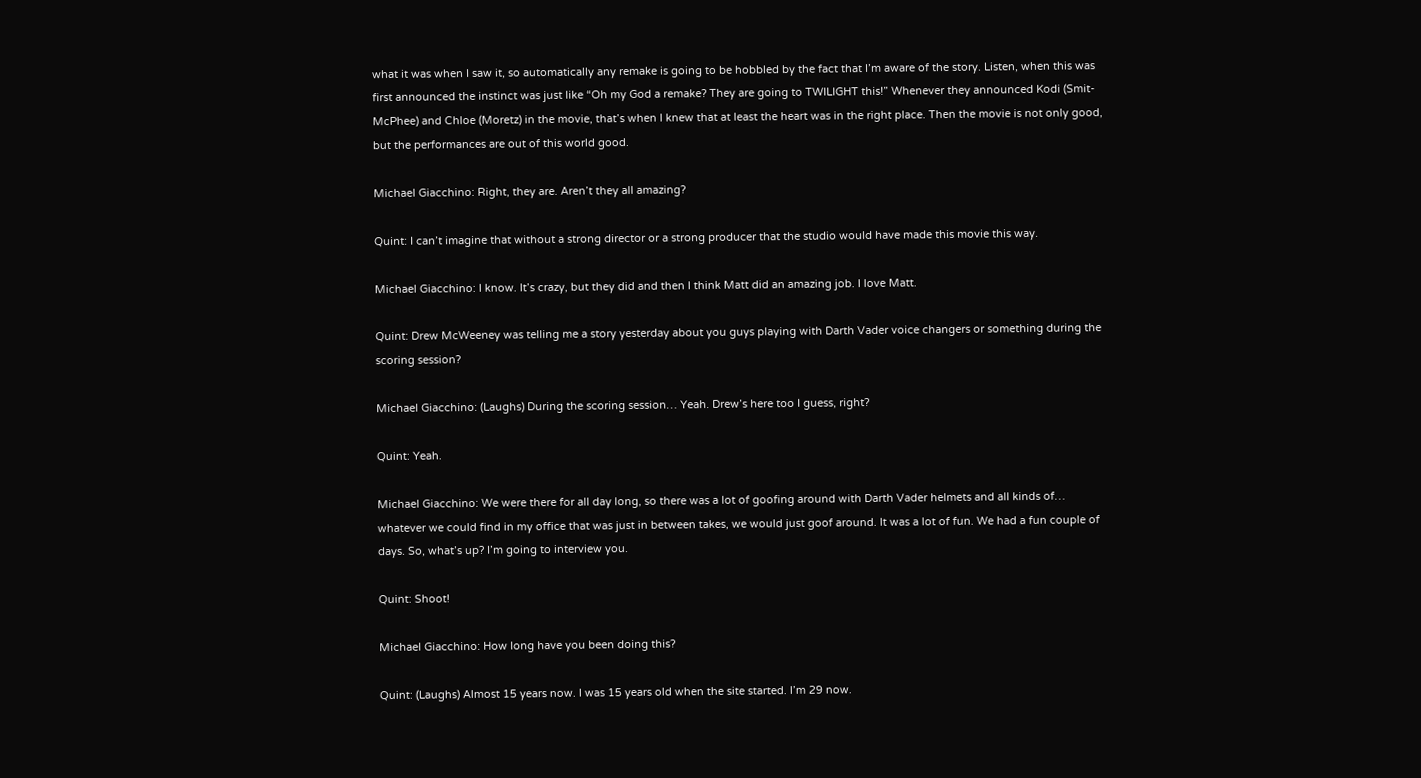what it was when I saw it, so automatically any remake is going to be hobbled by the fact that I’m aware of the story. Listen, when this was first announced the instinct was just like “Oh my God a remake? They are going to TWILIGHT this!” Whenever they announced Kodi (Smit-McPhee) and Chloe (Moretz) in the movie, that’s when I knew that at least the heart was in the right place. Then the movie is not only good, but the performances are out of this world good.

Michael Giacchino: Right, they are. Aren’t they all amazing?

Quint: I can’t imagine that without a strong director or a strong producer that the studio would have made this movie this way.

Michael Giacchino: I know. It’s crazy, but they did and then I think Matt did an amazing job. I love Matt.

Quint: Drew McWeeney was telling me a story yesterday about you guys playing with Darth Vader voice changers or something during the scoring session?

Michael Giacchino: (Laughs) During the scoring session… Yeah. Drew’s here too I guess, right?

Quint: Yeah.

Michael Giacchino: We were there for all day long, so there was a lot of goofing around with Darth Vader helmets and all kinds of… whatever we could find in my office that was just in between takes, we would just goof around. It was a lot of fun. We had a fun couple of days. So, what’s up? I’m going to interview you.

Quint: Shoot!

Michael Giacchino: How long have you been doing this?

Quint: (Laughs) Almost 15 years now. I was 15 years old when the site started. I’m 29 now.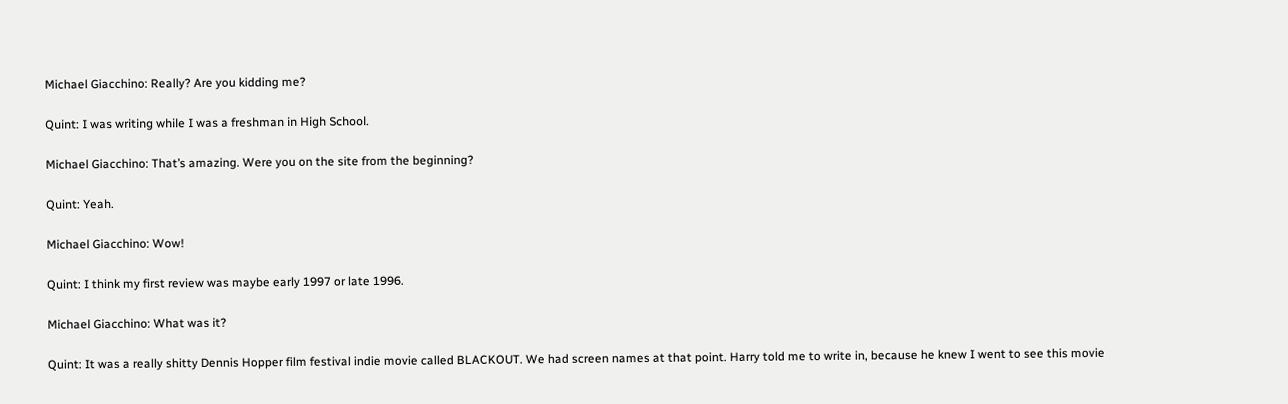Michael Giacchino: Really? Are you kidding me?

Quint: I was writing while I was a freshman in High School.

Michael Giacchino: That’s amazing. Were you on the site from the beginning?

Quint: Yeah.

Michael Giacchino: Wow!

Quint: I think my first review was maybe early 1997 or late 1996.

Michael Giacchino: What was it?

Quint: It was a really shitty Dennis Hopper film festival indie movie called BLACKOUT. We had screen names at that point. Harry told me to write in, because he knew I went to see this movie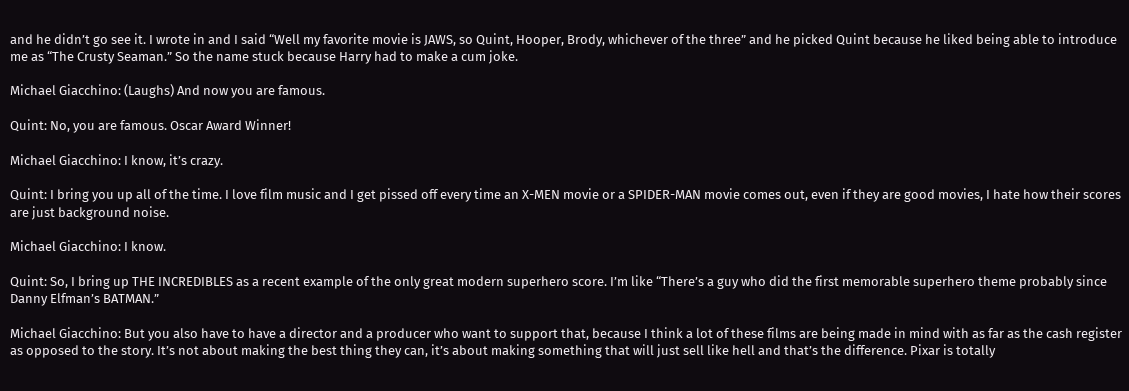and he didn’t go see it. I wrote in and I said “Well my favorite movie is JAWS, so Quint, Hooper, Brody, whichever of the three” and he picked Quint because he liked being able to introduce me as “The Crusty Seaman.” So the name stuck because Harry had to make a cum joke.

Michael Giacchino: (Laughs) And now you are famous.

Quint: No, you are famous. Oscar Award Winner!

Michael Giacchino: I know, it’s crazy.

Quint: I bring you up all of the time. I love film music and I get pissed off every time an X-MEN movie or a SPIDER-MAN movie comes out, even if they are good movies, I hate how their scores are just background noise.

Michael Giacchino: I know.

Quint: So, I bring up THE INCREDIBLES as a recent example of the only great modern superhero score. I’m like “There’s a guy who did the first memorable superhero theme probably since Danny Elfman’s BATMAN.”

Michael Giacchino: But you also have to have a director and a producer who want to support that, because I think a lot of these films are being made in mind with as far as the cash register as opposed to the story. It’s not about making the best thing they can, it’s about making something that will just sell like hell and that’s the difference. Pixar is totally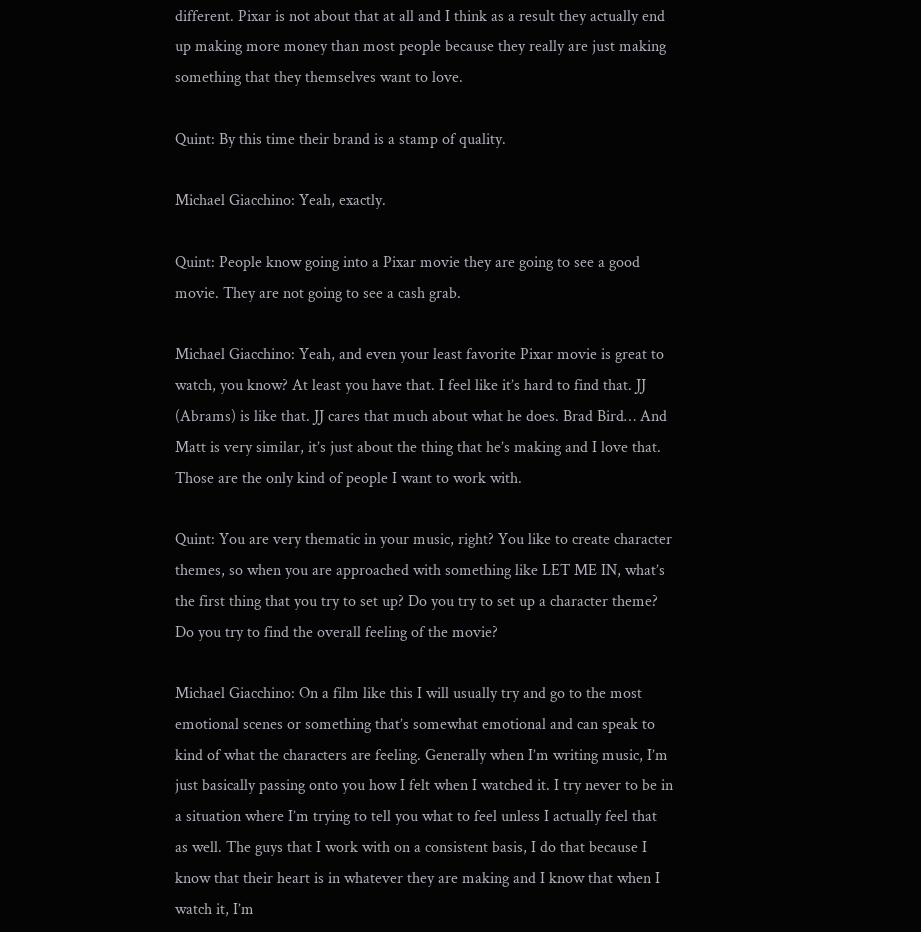different. Pixar is not about that at all and I think as a result they actually end up making more money than most people because they really are just making something that they themselves want to love.

Quint: By this time their brand is a stamp of quality.

Michael Giacchino: Yeah, exactly.

Quint: People know going into a Pixar movie they are going to see a good movie. They are not going to see a cash grab.

Michael Giacchino: Yeah, and even your least favorite Pixar movie is great to watch, you know? At least you have that. I feel like it’s hard to find that. JJ (Abrams) is like that. JJ cares that much about what he does. Brad Bird… And Matt is very similar, it’s just about the thing that he’s making and I love that. Those are the only kind of people I want to work with.

Quint: You are very thematic in your music, right? You like to create character themes, so when you are approached with something like LET ME IN, what’s the first thing that you try to set up? Do you try to set up a character theme? Do you try to find the overall feeling of the movie?

Michael Giacchino: On a film like this I will usually try and go to the most emotional scenes or something that’s somewhat emotional and can speak to kind of what the characters are feeling. Generally when I’m writing music, I’m just basically passing onto you how I felt when I watched it. I try never to be in a situation where I’m trying to tell you what to feel unless I actually feel that as well. The guys that I work with on a consistent basis, I do that because I know that their heart is in whatever they are making and I know that when I watch it, I’m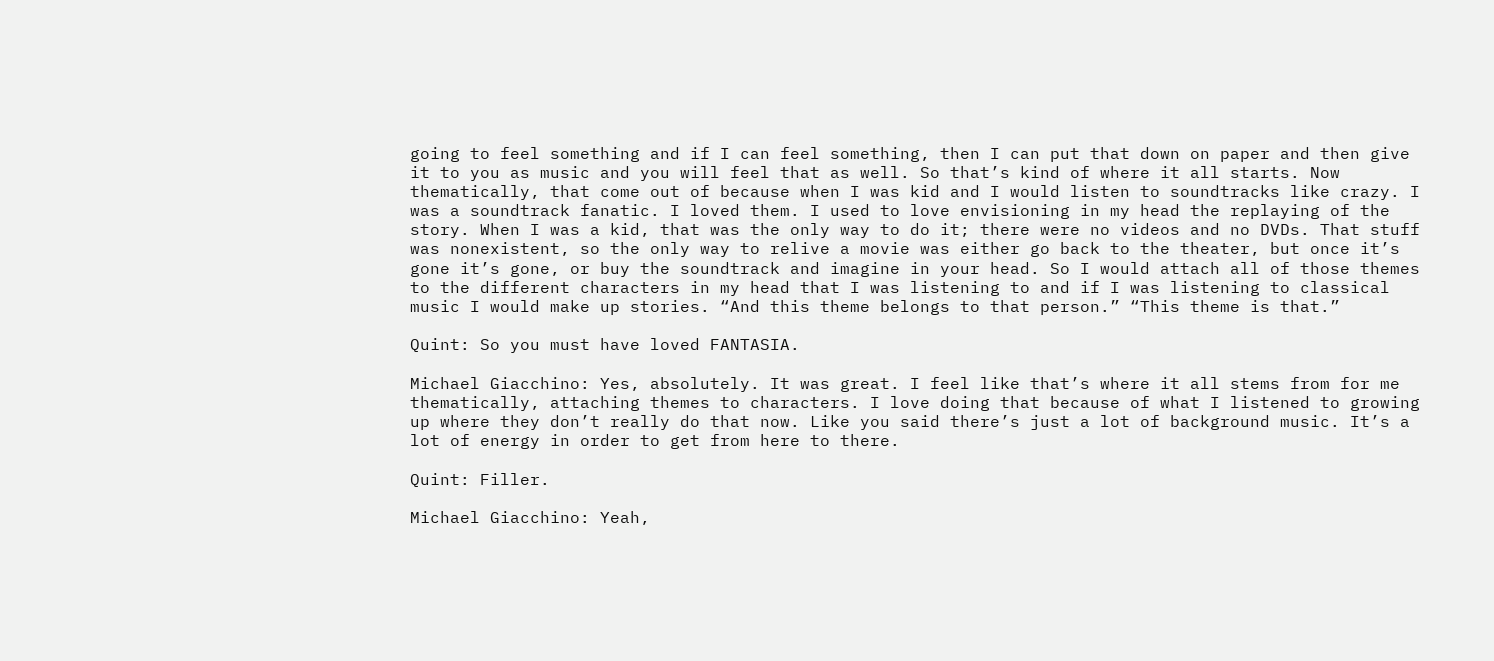going to feel something and if I can feel something, then I can put that down on paper and then give it to you as music and you will feel that as well. So that’s kind of where it all starts. Now thematically, that come out of because when I was kid and I would listen to soundtracks like crazy. I was a soundtrack fanatic. I loved them. I used to love envisioning in my head the replaying of the story. When I was a kid, that was the only way to do it; there were no videos and no DVDs. That stuff was nonexistent, so the only way to relive a movie was either go back to the theater, but once it’s gone it’s gone, or buy the soundtrack and imagine in your head. So I would attach all of those themes to the different characters in my head that I was listening to and if I was listening to classical music I would make up stories. “And this theme belongs to that person.” “This theme is that.”

Quint: So you must have loved FANTASIA.

Michael Giacchino: Yes, absolutely. It was great. I feel like that’s where it all stems from for me thematically, attaching themes to characters. I love doing that because of what I listened to growing up where they don’t really do that now. Like you said there’s just a lot of background music. It’s a lot of energy in order to get from here to there.

Quint: Filler.

Michael Giacchino: Yeah,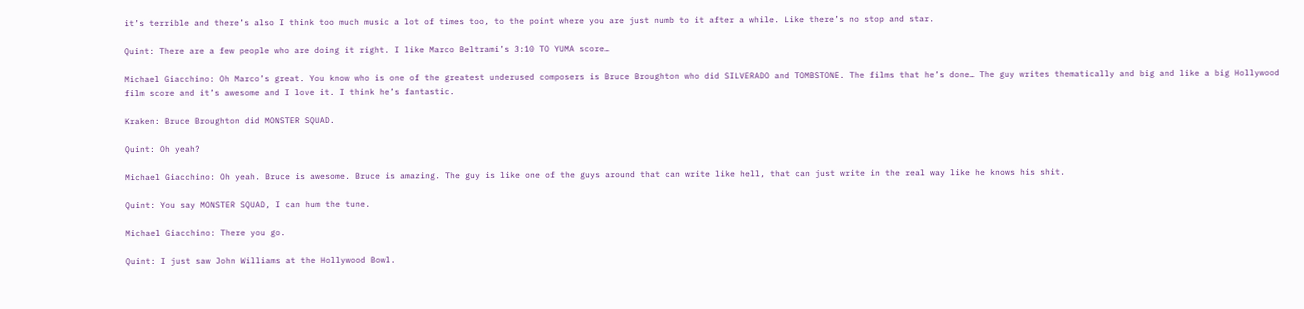it’s terrible and there’s also I think too much music a lot of times too, to the point where you are just numb to it after a while. Like there’s no stop and star.

Quint: There are a few people who are doing it right. I like Marco Beltrami’s 3:10 TO YUMA score…

Michael Giacchino: Oh Marco’s great. You know who is one of the greatest underused composers is Bruce Broughton who did SILVERADO and TOMBSTONE. The films that he’s done… The guy writes thematically and big and like a big Hollywood film score and it’s awesome and I love it. I think he’s fantastic.

Kraken: Bruce Broughton did MONSTER SQUAD.

Quint: Oh yeah?

Michael Giacchino: Oh yeah. Bruce is awesome. Bruce is amazing. The guy is like one of the guys around that can write like hell, that can just write in the real way like he knows his shit.

Quint: You say MONSTER SQUAD, I can hum the tune.

Michael Giacchino: There you go.

Quint: I just saw John Williams at the Hollywood Bowl.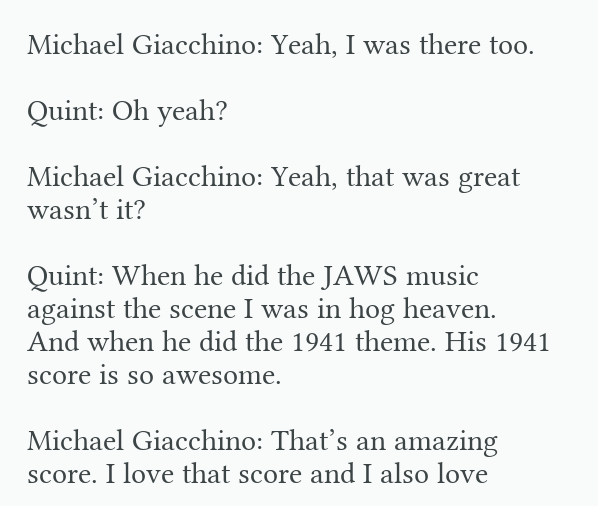Michael Giacchino: Yeah, I was there too.

Quint: Oh yeah?

Michael Giacchino: Yeah, that was great wasn’t it?

Quint: When he did the JAWS music against the scene I was in hog heaven. And when he did the 1941 theme. His 1941 score is so awesome.

Michael Giacchino: That’s an amazing score. I love that score and I also love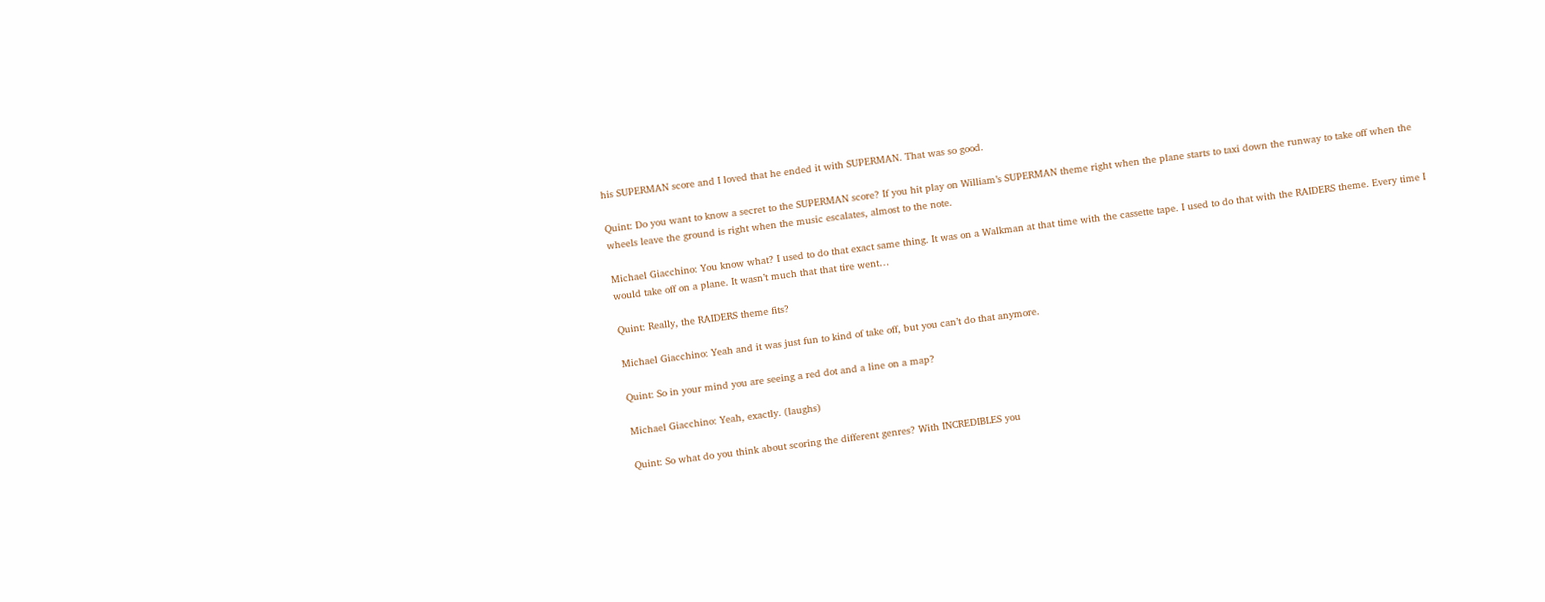his SUPERMAN score and I loved that he ended it with SUPERMAN. That was so good.

Quint: Do you want to know a secret to the SUPERMAN score? If you hit play on William’s SUPERMAN theme right when the plane starts to taxi down the runway to take off when the wheels leave the ground is right when the music escalates, almost to the note.

Michael Giacchino: You know what? I used to do that exact same thing. It was on a Walkman at that time with the cassette tape. I used to do that with the RAIDERS theme. Every time I would take off on a plane. It wasn’t much that that tire went…

Quint: Really, the RAIDERS theme fits?

Michael Giacchino: Yeah and it was just fun to kind of take off, but you can’t do that anymore.

Quint: So in your mind you are seeing a red dot and a line on a map?

Michael Giacchino: Yeah, exactly. (laughs)

Quint: So what do you think about scoring the different genres? With INCREDIBLES you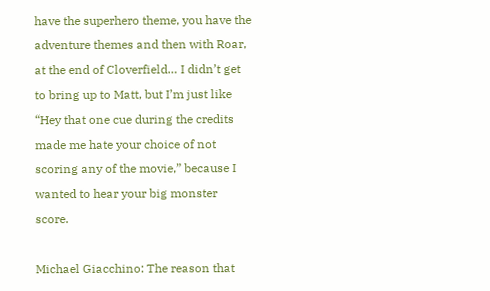have the superhero theme, you have the adventure themes and then with Roar, at the end of Cloverfield… I didn’t get to bring up to Matt, but I’m just like “Hey that one cue during the credits made me hate your choice of not scoring any of the movie,” because I wanted to hear your big monster score.

Michael Giacchino: The reason that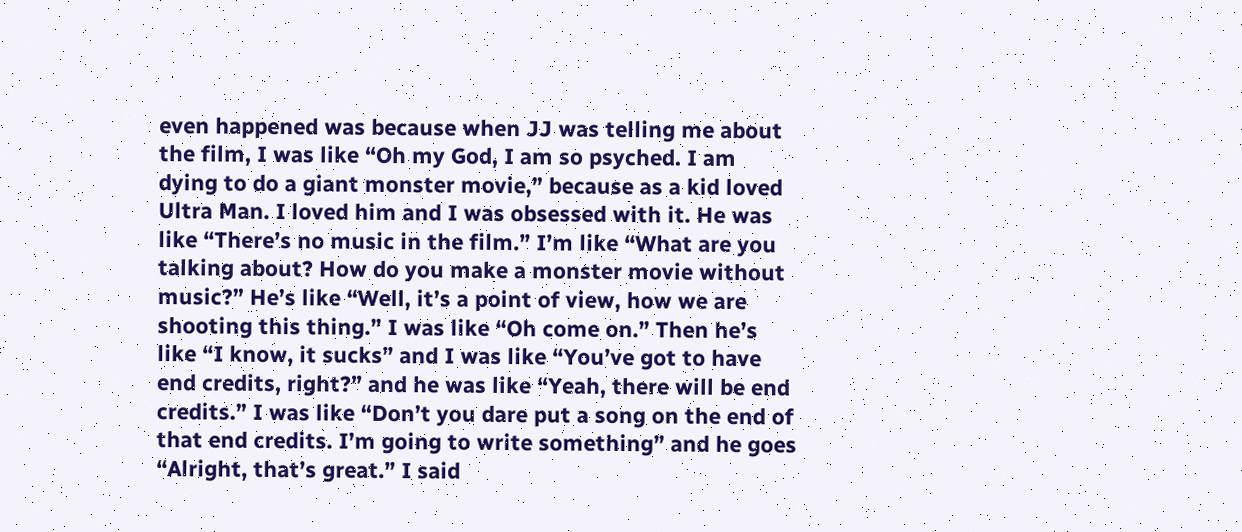even happened was because when JJ was telling me about the film, I was like “Oh my God, I am so psyched. I am dying to do a giant monster movie,” because as a kid loved Ultra Man. I loved him and I was obsessed with it. He was like “There’s no music in the film.” I’m like “What are you talking about? How do you make a monster movie without music?” He’s like “Well, it’s a point of view, how we are shooting this thing.” I was like “Oh come on.” Then he’s like “I know, it sucks” and I was like “You’ve got to have end credits, right?” and he was like “Yeah, there will be end credits.” I was like “Don’t you dare put a song on the end of that end credits. I’m going to write something” and he goes “Alright, that’s great.” I said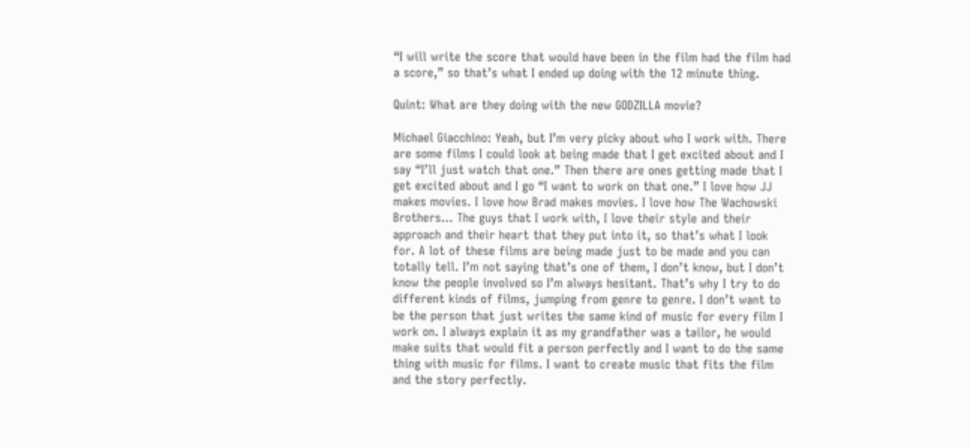“I will write the score that would have been in the film had the film had a score,” so that’s what I ended up doing with the 12 minute thing.

Quint: What are they doing with the new GODZILLA movie?

Michael Giacchino: Yeah, but I’m very picky about who I work with. There are some films I could look at being made that I get excited about and I say “I’ll just watch that one.” Then there are ones getting made that I get excited about and I go “I want to work on that one.” I love how JJ makes movies. I love how Brad makes movies. I love how The Wachowski Brothers… The guys that I work with, I love their style and their approach and their heart that they put into it, so that’s what I look for. A lot of these films are being made just to be made and you can totally tell. I’m not saying that’s one of them, I don’t know, but I don’t know the people involved so I’m always hesitant. That’s why I try to do different kinds of films, jumping from genre to genre. I don’t want to be the person that just writes the same kind of music for every film I work on. I always explain it as my grandfather was a tailor, he would make suits that would fit a person perfectly and I want to do the same thing with music for films. I want to create music that fits the film and the story perfectly.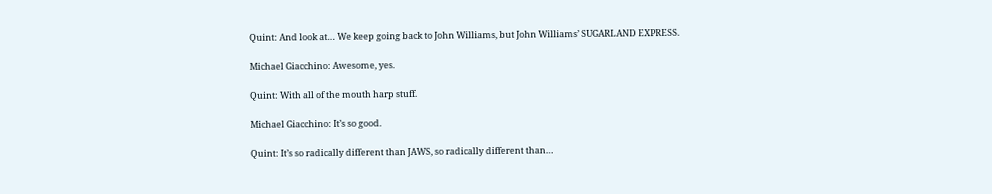Quint: And look at… We keep going back to John Williams, but John Williams’ SUGARLAND EXPRESS.

Michael Giacchino: Awesome, yes.

Quint: With all of the mouth harp stuff.

Michael Giacchino: It’s so good.

Quint: It’s so radically different than JAWS, so radically different than…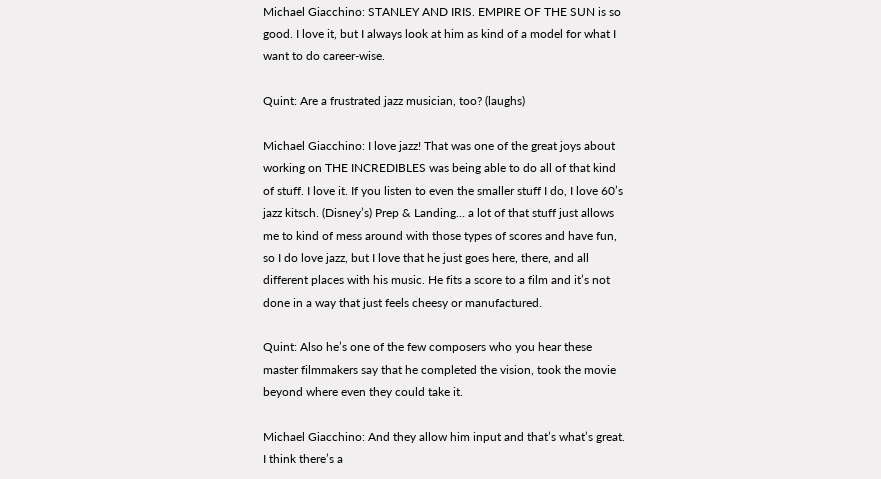Michael Giacchino: STANLEY AND IRIS. EMPIRE OF THE SUN is so good. I love it, but I always look at him as kind of a model for what I want to do career-wise.

Quint: Are a frustrated jazz musician, too? (laughs)

Michael Giacchino: I love jazz! That was one of the great joys about working on THE INCREDIBLES was being able to do all of that kind of stuff. I love it. If you listen to even the smaller stuff I do, I love 60’s jazz kitsch. (Disney’s) Prep & Landing… a lot of that stuff just allows me to kind of mess around with those types of scores and have fun, so I do love jazz, but I love that he just goes here, there, and all different places with his music. He fits a score to a film and it’s not done in a way that just feels cheesy or manufactured.

Quint: Also he’s one of the few composers who you hear these master filmmakers say that he completed the vision, took the movie beyond where even they could take it.

Michael Giacchino: And they allow him input and that’s what’s great. I think there’s a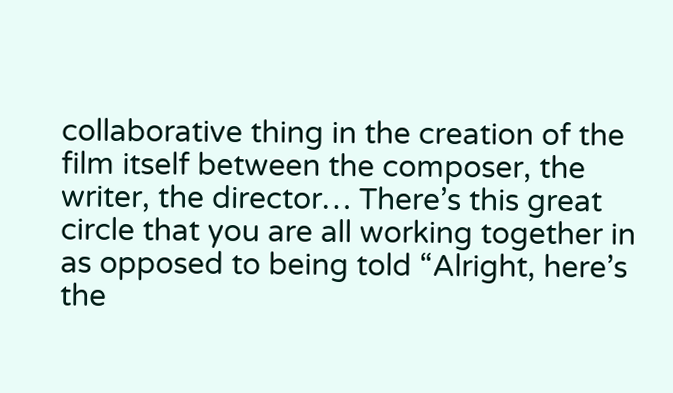collaborative thing in the creation of the film itself between the composer, the writer, the director… There’s this great circle that you are all working together in as opposed to being told “Alright, here’s the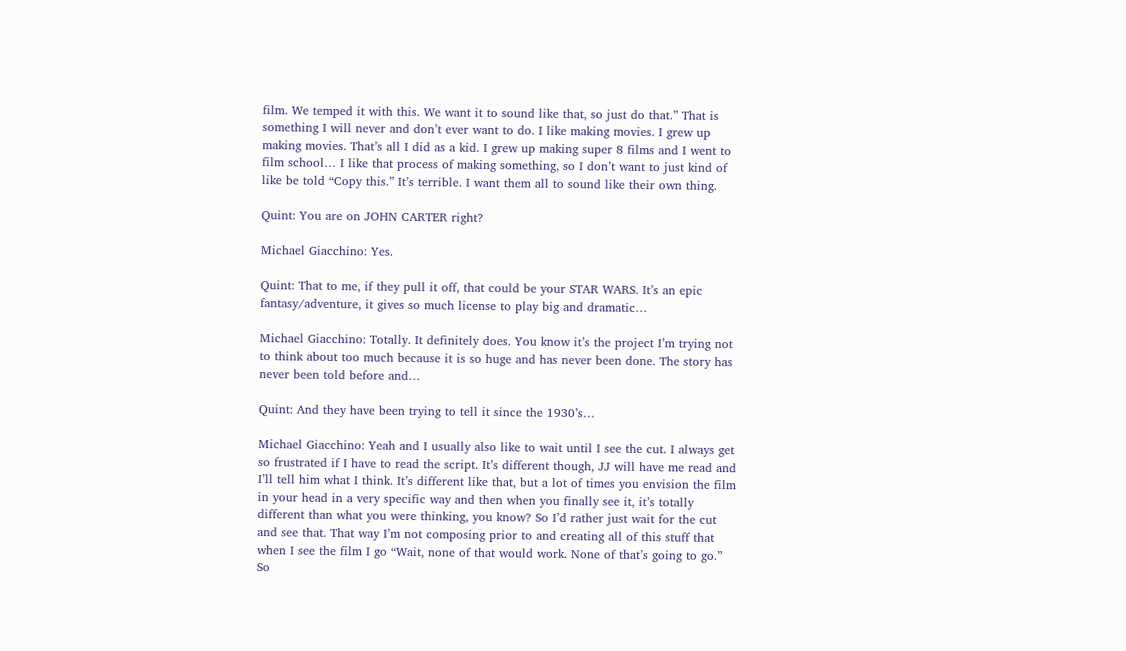film. We temped it with this. We want it to sound like that, so just do that.” That is something I will never and don’t ever want to do. I like making movies. I grew up making movies. That’s all I did as a kid. I grew up making super 8 films and I went to film school… I like that process of making something, so I don’t want to just kind of like be told “Copy this.” It’s terrible. I want them all to sound like their own thing.

Quint: You are on JOHN CARTER right?

Michael Giacchino: Yes.

Quint: That to me, if they pull it off, that could be your STAR WARS. It’s an epic fantasy/adventure, it gives so much license to play big and dramatic…

Michael Giacchino: Totally. It definitely does. You know it’s the project I’m trying not to think about too much because it is so huge and has never been done. The story has never been told before and…

Quint: And they have been trying to tell it since the 1930’s…

Michael Giacchino: Yeah and I usually also like to wait until I see the cut. I always get so frustrated if I have to read the script. It’s different though, JJ will have me read and I’ll tell him what I think. It’s different like that, but a lot of times you envision the film in your head in a very specific way and then when you finally see it, it’s totally different than what you were thinking, you know? So I’d rather just wait for the cut and see that. That way I’m not composing prior to and creating all of this stuff that when I see the film I go “Wait, none of that would work. None of that’s going to go.” So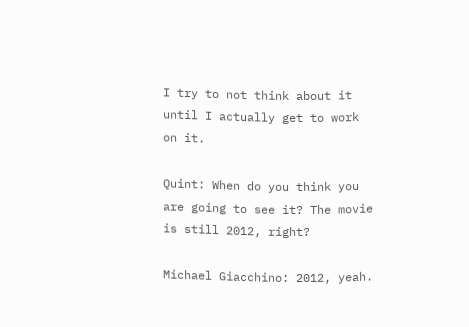I try to not think about it until I actually get to work on it.

Quint: When do you think you are going to see it? The movie is still 2012, right?

Michael Giacchino: 2012, yeah.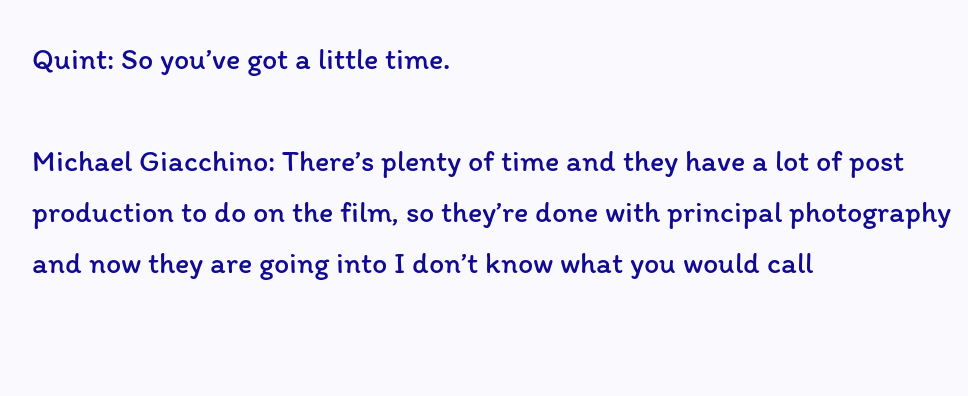Quint: So you’ve got a little time.

Michael Giacchino: There’s plenty of time and they have a lot of post production to do on the film, so they’re done with principal photography and now they are going into I don’t know what you would call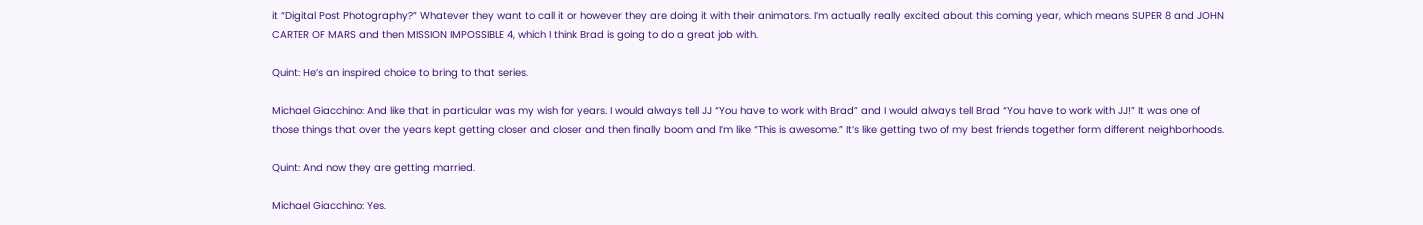it “Digital Post Photography?” Whatever they want to call it or however they are doing it with their animators. I’m actually really excited about this coming year, which means SUPER 8 and JOHN CARTER OF MARS and then MISSION IMPOSSIBLE 4, which I think Brad is going to do a great job with.

Quint: He’s an inspired choice to bring to that series.

Michael Giacchino: And like that in particular was my wish for years. I would always tell JJ “You have to work with Brad” and I would always tell Brad “You have to work with JJ!” It was one of those things that over the years kept getting closer and closer and then finally boom and I’m like “This is awesome.” It’s like getting two of my best friends together form different neighborhoods.

Quint: And now they are getting married.

Michael Giacchino: Yes.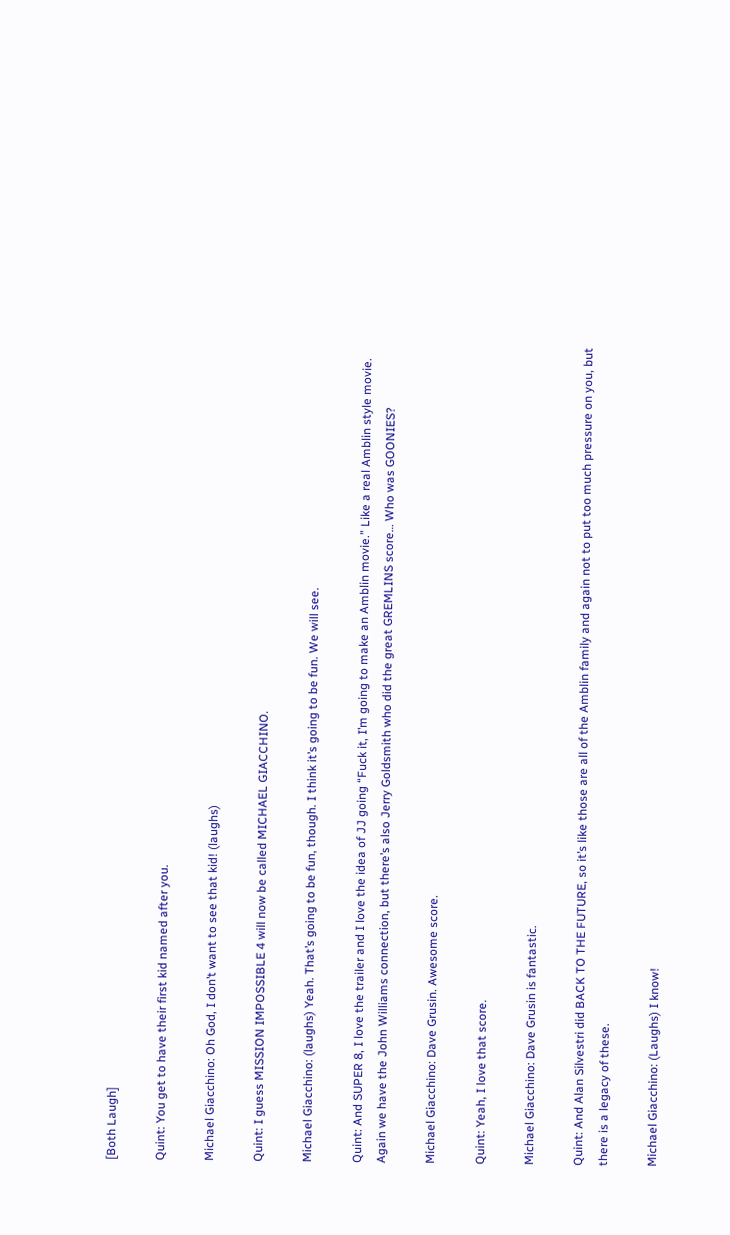[Both Laugh]

Quint: You get to have their first kid named after you.

Michael Giacchino: Oh God, I don’t want to see that kid! (laughs)

Quint: I guess MISSION IMPOSSIBLE 4 will now be called MICHAEL GIACCHINO.

Michael Giacchino: (laughs) Yeah. That’s going to be fun, though. I think it’s going to be fun. We will see.

Quint: And SUPER 8, I love the trailer and I love the idea of JJ going “Fuck it, I’m going to make an Amblin movie.” Like a real Amblin style movie. Again we have the John Williams connection, but there’s also Jerry Goldsmith who did the great GREMLINS score… Who was GOONIES?

Michael Giacchino: Dave Grusin. Awesome score.

Quint: Yeah, I love that score.

Michael Giacchino: Dave Grusin is fantastic.

Quint: And Alan Silvestri did BACK TO THE FUTURE, so it’s like those are all of the Amblin family and again not to put too much pressure on you, but there is a legacy of these.

Michael Giacchino: (Laughs) I know!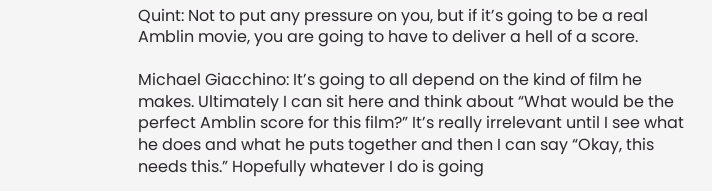Quint: Not to put any pressure on you, but if it’s going to be a real Amblin movie, you are going to have to deliver a hell of a score.

Michael Giacchino: It’s going to all depend on the kind of film he makes. Ultimately I can sit here and think about “What would be the perfect Amblin score for this film?” It’s really irrelevant until I see what he does and what he puts together and then I can say “Okay, this needs this.” Hopefully whatever I do is going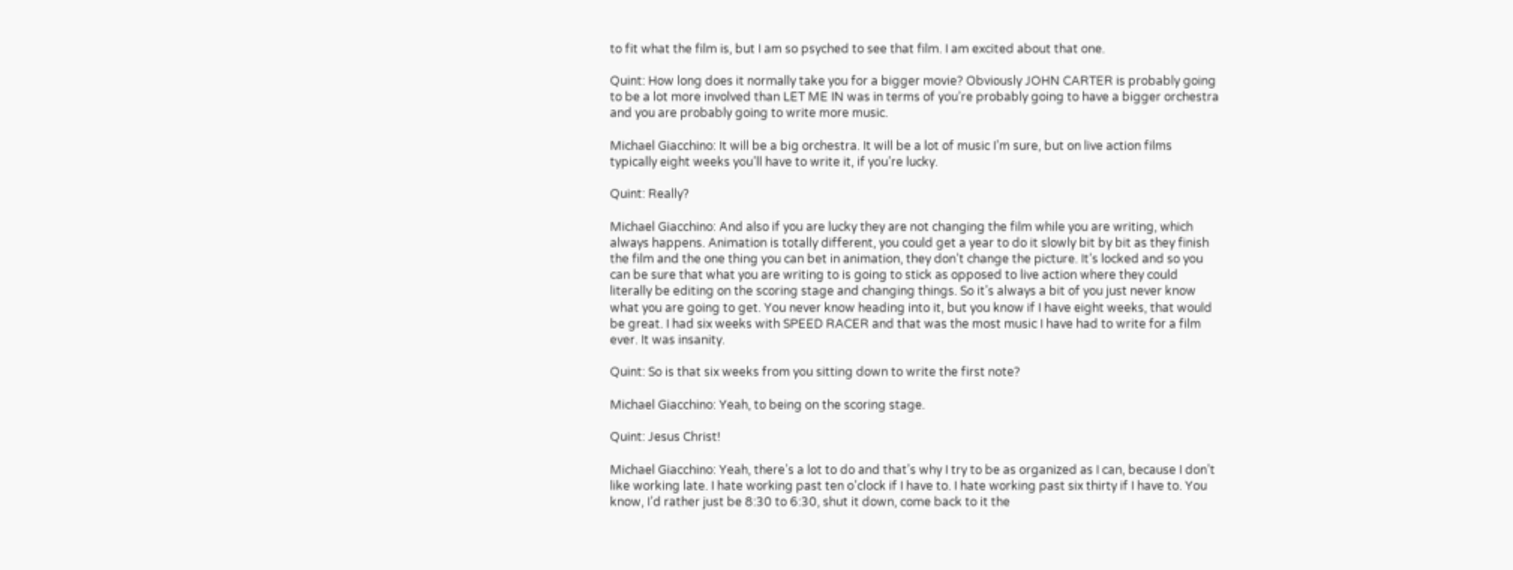to fit what the film is, but I am so psyched to see that film. I am excited about that one.

Quint: How long does it normally take you for a bigger movie? Obviously JOHN CARTER is probably going to be a lot more involved than LET ME IN was in terms of you’re probably going to have a bigger orchestra and you are probably going to write more music.

Michael Giacchino: It will be a big orchestra. It will be a lot of music I’m sure, but on live action films typically eight weeks you’ll have to write it, if you’re lucky.

Quint: Really?

Michael Giacchino: And also if you are lucky they are not changing the film while you are writing, which always happens. Animation is totally different, you could get a year to do it slowly bit by bit as they finish the film and the one thing you can bet in animation, they don’t change the picture. It’s locked and so you can be sure that what you are writing to is going to stick as opposed to live action where they could literally be editing on the scoring stage and changing things. So it’s always a bit of you just never know what you are going to get. You never know heading into it, but you know if I have eight weeks, that would be great. I had six weeks with SPEED RACER and that was the most music I have had to write for a film ever. It was insanity.

Quint: So is that six weeks from you sitting down to write the first note?

Michael Giacchino: Yeah, to being on the scoring stage.

Quint: Jesus Christ!

Michael Giacchino: Yeah, there’s a lot to do and that’s why I try to be as organized as I can, because I don’t like working late. I hate working past ten o’clock if I have to. I hate working past six thirty if I have to. You know, I’d rather just be 8:30 to 6:30, shut it down, come back to it the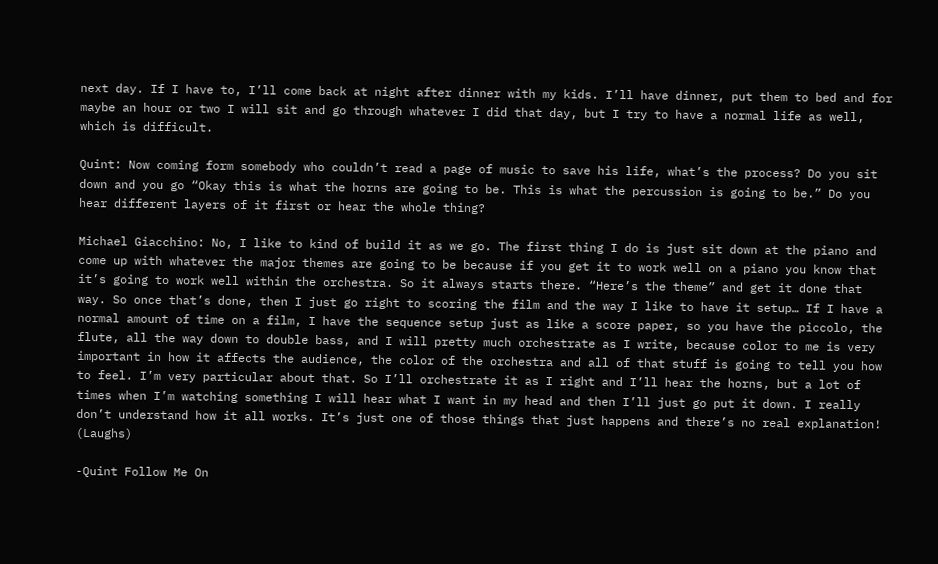next day. If I have to, I’ll come back at night after dinner with my kids. I’ll have dinner, put them to bed and for maybe an hour or two I will sit and go through whatever I did that day, but I try to have a normal life as well, which is difficult.

Quint: Now coming form somebody who couldn’t read a page of music to save his life, what’s the process? Do you sit down and you go “Okay this is what the horns are going to be. This is what the percussion is going to be.” Do you hear different layers of it first or hear the whole thing?

Michael Giacchino: No, I like to kind of build it as we go. The first thing I do is just sit down at the piano and come up with whatever the major themes are going to be because if you get it to work well on a piano you know that it’s going to work well within the orchestra. So it always starts there. “Here’s the theme” and get it done that way. So once that’s done, then I just go right to scoring the film and the way I like to have it setup… If I have a normal amount of time on a film, I have the sequence setup just as like a score paper, so you have the piccolo, the flute, all the way down to double bass, and I will pretty much orchestrate as I write, because color to me is very important in how it affects the audience, the color of the orchestra and all of that stuff is going to tell you how to feel. I’m very particular about that. So I’ll orchestrate it as I right and I’ll hear the horns, but a lot of times when I’m watching something I will hear what I want in my head and then I’ll just go put it down. I really don’t understand how it all works. It’s just one of those things that just happens and there’s no real explanation! (Laughs)

-Quint Follow Me On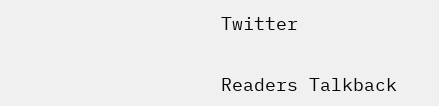Twitter

Readers Talkback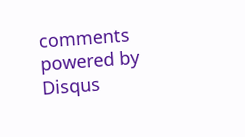comments powered by Disqus